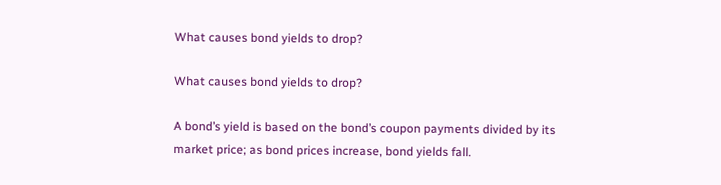What causes bond yields to drop?

What causes bond yields to drop?

A bond’s yield is based on the bond’s coupon payments divided by its market price; as bond prices increase, bond yields fall.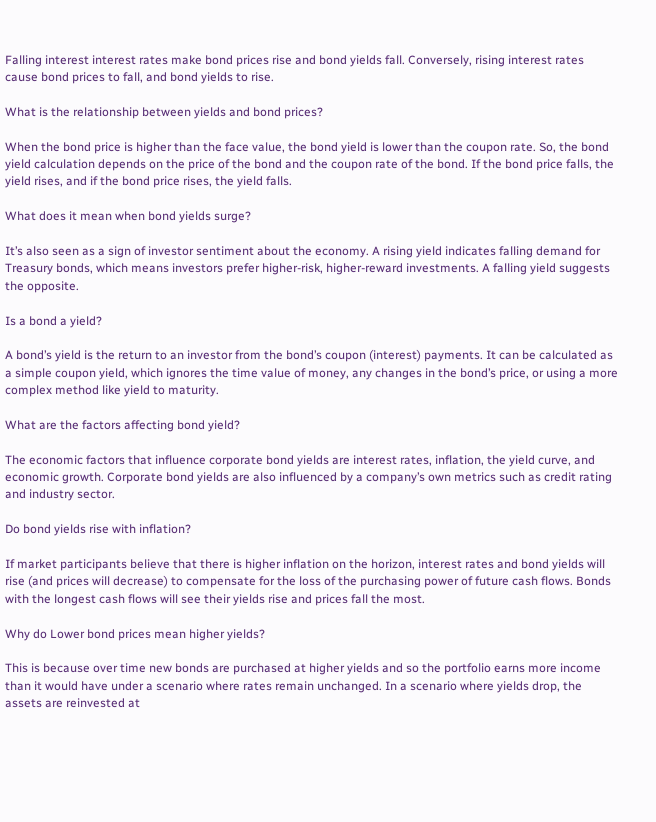Falling interest interest rates make bond prices rise and bond yields fall. Conversely, rising interest rates cause bond prices to fall, and bond yields to rise.

What is the relationship between yields and bond prices?

When the bond price is higher than the face value, the bond yield is lower than the coupon rate. So, the bond yield calculation depends on the price of the bond and the coupon rate of the bond. If the bond price falls, the yield rises, and if the bond price rises, the yield falls.

What does it mean when bond yields surge?

It’s also seen as a sign of investor sentiment about the economy. A rising yield indicates falling demand for Treasury bonds, which means investors prefer higher-risk, higher-reward investments. A falling yield suggests the opposite.

Is a bond a yield?

A bond’s yield is the return to an investor from the bond’s coupon (interest) payments. It can be calculated as a simple coupon yield, which ignores the time value of money, any changes in the bond’s price, or using a more complex method like yield to maturity.

What are the factors affecting bond yield?

The economic factors that influence corporate bond yields are interest rates, inflation, the yield curve, and economic growth. Corporate bond yields are also influenced by a company’s own metrics such as credit rating and industry sector.

Do bond yields rise with inflation?

If market participants believe that there is higher inflation on the horizon, interest rates and bond yields will rise (and prices will decrease) to compensate for the loss of the purchasing power of future cash flows. Bonds with the longest cash flows will see their yields rise and prices fall the most.

Why do Lower bond prices mean higher yields?

This is because over time new bonds are purchased at higher yields and so the portfolio earns more income than it would have under a scenario where rates remain unchanged. In a scenario where yields drop, the assets are reinvested at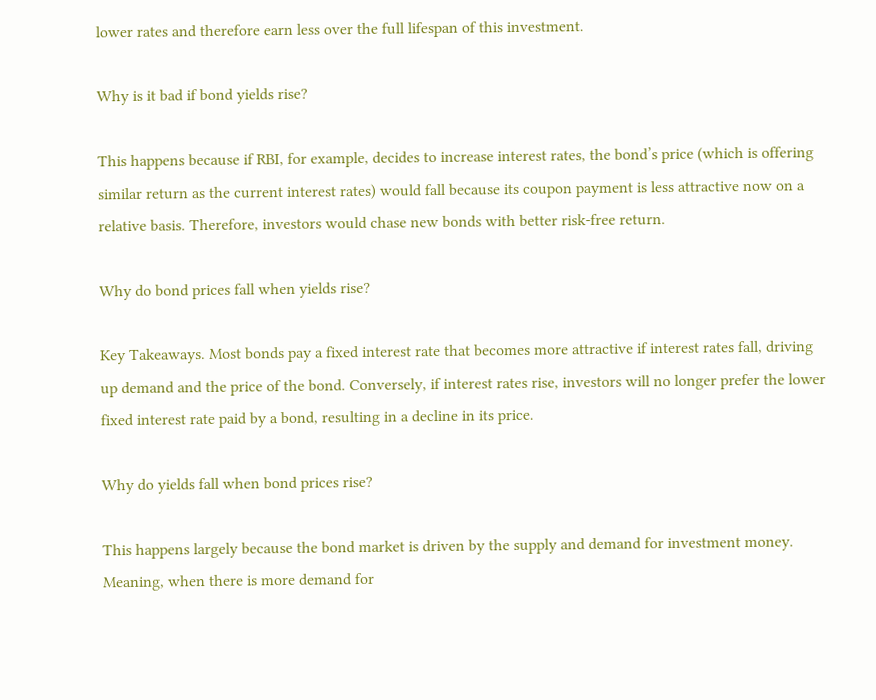lower rates and therefore earn less over the full lifespan of this investment.

Why is it bad if bond yields rise?

This happens because if RBI, for example, decides to increase interest rates, the bond’s price (which is offering similar return as the current interest rates) would fall because its coupon payment is less attractive now on a relative basis. Therefore, investors would chase new bonds with better risk-free return.

Why do bond prices fall when yields rise?

Key Takeaways. Most bonds pay a fixed interest rate that becomes more attractive if interest rates fall, driving up demand and the price of the bond. Conversely, if interest rates rise, investors will no longer prefer the lower fixed interest rate paid by a bond, resulting in a decline in its price.

Why do yields fall when bond prices rise?

This happens largely because the bond market is driven by the supply and demand for investment money. Meaning, when there is more demand for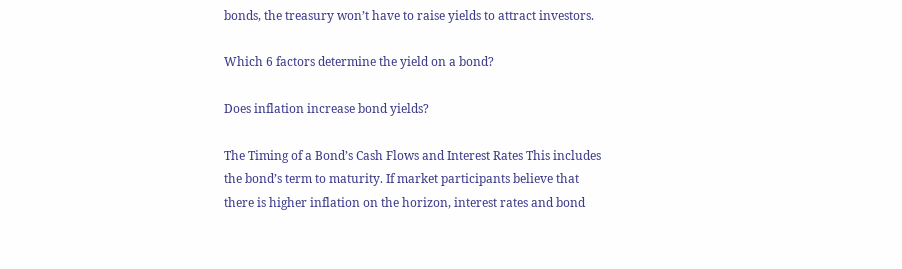bonds, the treasury won’t have to raise yields to attract investors.

Which 6 factors determine the yield on a bond?

Does inflation increase bond yields?

The Timing of a Bond’s Cash Flows and Interest Rates This includes the bond’s term to maturity. If market participants believe that there is higher inflation on the horizon, interest rates and bond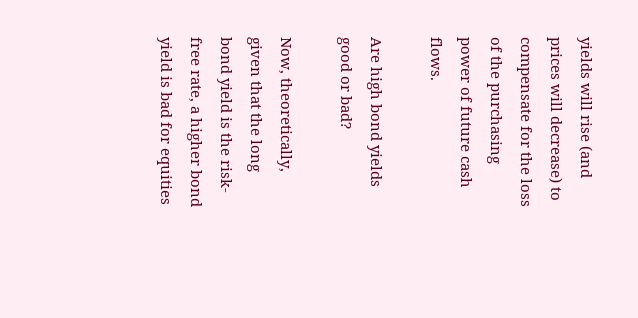yields will rise (and prices will decrease) to compensate for the loss of the purchasing power of future cash flows.

Are high bond yields good or bad?

Now, theoretically, given that the long bond yield is the risk-free rate, a higher bond yield is bad for equities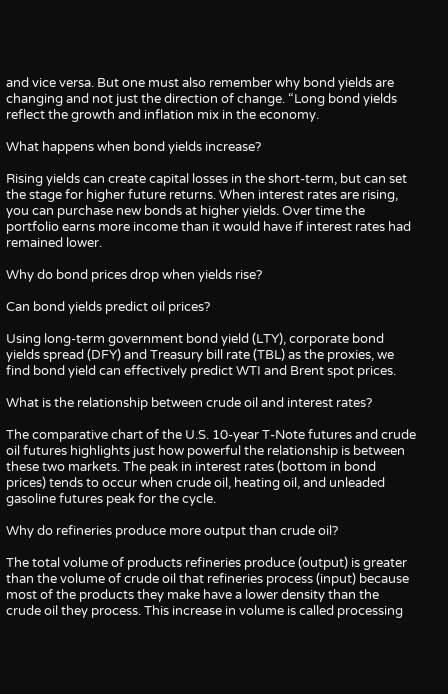and vice versa. But one must also remember why bond yields are changing and not just the direction of change. “Long bond yields reflect the growth and inflation mix in the economy.

What happens when bond yields increase?

Rising yields can create capital losses in the short-term, but can set the stage for higher future returns. When interest rates are rising, you can purchase new bonds at higher yields. Over time the portfolio earns more income than it would have if interest rates had remained lower.

Why do bond prices drop when yields rise?

Can bond yields predict oil prices?

Using long-term government bond yield (LTY), corporate bond yields spread (DFY) and Treasury bill rate (TBL) as the proxies, we find bond yield can effectively predict WTI and Brent spot prices.

What is the relationship between crude oil and interest rates?

The comparative chart of the U.S. 10-year T-Note futures and crude oil futures highlights just how powerful the relationship is between these two markets. The peak in interest rates (bottom in bond prices) tends to occur when crude oil, heating oil, and unleaded gasoline futures peak for the cycle.

Why do refineries produce more output than crude oil?

The total volume of products refineries produce (output) is greater than the volume of crude oil that refineries process (input) because most of the products they make have a lower density than the crude oil they process. This increase in volume is called processing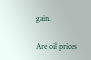gain.

Are oil prices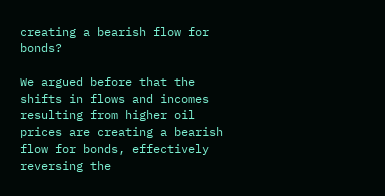creating a bearish flow for bonds?

We argued before that the shifts in flows and incomes resulting from higher oil prices are creating a bearish flow for bonds, effectively reversing the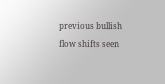previous bullish flow shifts seen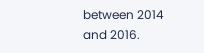between 2014 and 2016.